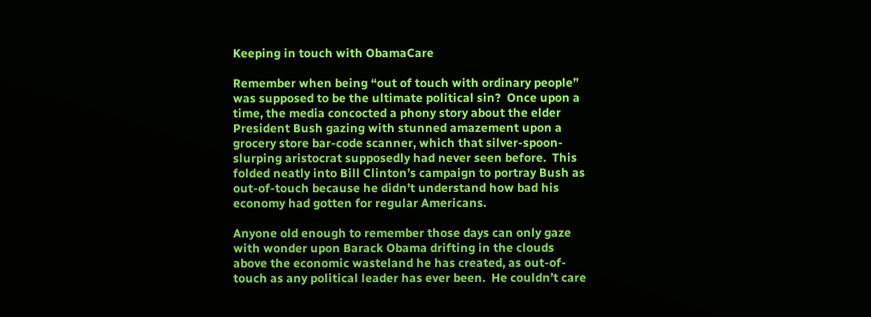Keeping in touch with ObamaCare

Remember when being “out of touch with ordinary people” was supposed to be the ultimate political sin?  Once upon a time, the media concocted a phony story about the elder President Bush gazing with stunned amazement upon a grocery store bar-code scanner, which that silver-spoon-slurping aristocrat supposedly had never seen before.  This folded neatly into Bill Clinton’s campaign to portray Bush as out-of-touch because he didn’t understand how bad his economy had gotten for regular Americans.

Anyone old enough to remember those days can only gaze with wonder upon Barack Obama drifting in the clouds above the economic wasteland he has created, as out-of-touch as any political leader has ever been.  He couldn’t care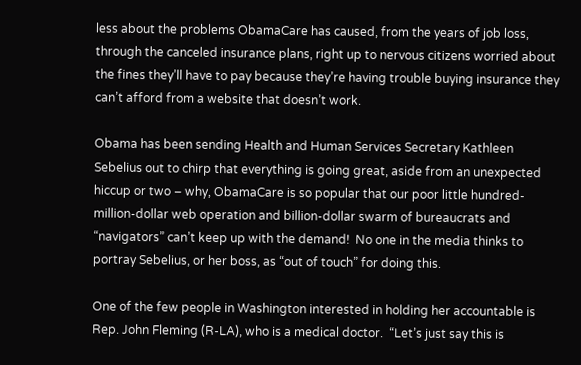less about the problems ObamaCare has caused, from the years of job loss, through the canceled insurance plans, right up to nervous citizens worried about the fines they’ll have to pay because they’re having trouble buying insurance they can’t afford from a website that doesn’t work.

Obama has been sending Health and Human Services Secretary Kathleen Sebelius out to chirp that everything is going great, aside from an unexpected hiccup or two – why, ObamaCare is so popular that our poor little hundred-million-dollar web operation and billion-dollar swarm of bureaucrats and “navigators” can’t keep up with the demand!  No one in the media thinks to portray Sebelius, or her boss, as “out of touch” for doing this.

One of the few people in Washington interested in holding her accountable is Rep. John Fleming (R-LA), who is a medical doctor.  “Let’s just say this is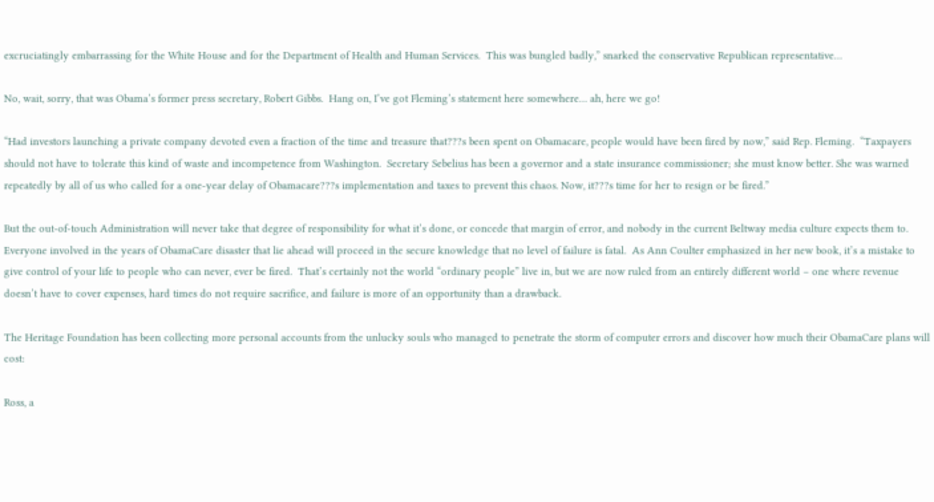excruciatingly embarrassing for the White House and for the Department of Health and Human Services.  This was bungled badly,” snarked the conservative Republican representative…

No, wait, sorry, that was Obama’s former press secretary, Robert Gibbs.  Hang on, I’ve got Fleming’s statement here somewhere… ah, here we go!

“Had investors launching a private company devoted even a fraction of the time and treasure that???s been spent on Obamacare, people would have been fired by now,” said Rep. Fleming.  “Taxpayers should not have to tolerate this kind of waste and incompetence from Washington.  Secretary Sebelius has been a governor and a state insurance commissioner; she must know better. She was warned repeatedly by all of us who called for a one-year delay of Obamacare???s implementation and taxes to prevent this chaos. Now, it???s time for her to resign or be fired.”

But the out-of-touch Administration will never take that degree of responsibility for what it’s done, or concede that margin of error, and nobody in the current Beltway media culture expects them to.  Everyone involved in the years of ObamaCare disaster that lie ahead will proceed in the secure knowledge that no level of failure is fatal.  As Ann Coulter emphasized in her new book, it’s a mistake to give control of your life to people who can never, ever be fired.  That’s certainly not the world “ordinary people” live in, but we are now ruled from an entirely different world – one where revenue doesn’t have to cover expenses, hard times do not require sacrifice, and failure is more of an opportunity than a drawback.

The Heritage Foundation has been collecting more personal accounts from the unlucky souls who managed to penetrate the storm of computer errors and discover how much their ObamaCare plans will cost:

Ross, a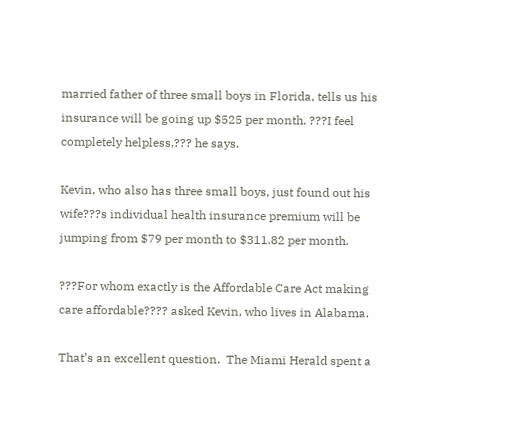married father of three small boys in Florida, tells us his insurance will be going up $525 per month. ???I feel completely helpless,??? he says.

Kevin, who also has three small boys, just found out his wife???s individual health insurance premium will be jumping from $79 per month to $311.82 per month.

???For whom exactly is the Affordable Care Act making care affordable???? asked Kevin, who lives in Alabama.

That’s an excellent question.  The Miami Herald spent a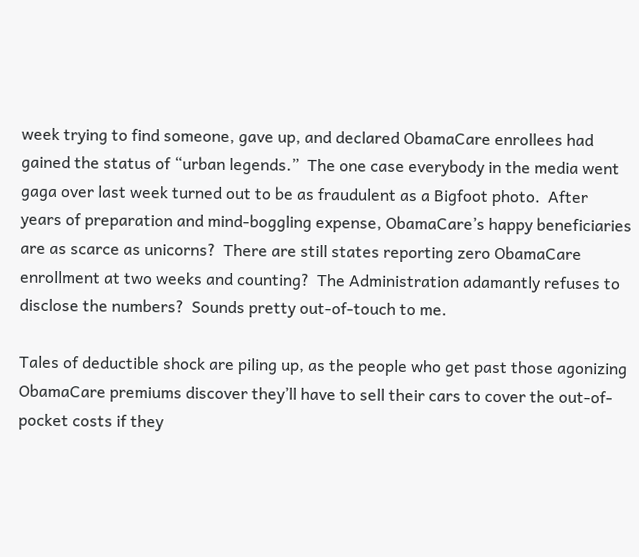week trying to find someone, gave up, and declared ObamaCare enrollees had gained the status of “urban legends.”  The one case everybody in the media went gaga over last week turned out to be as fraudulent as a Bigfoot photo.  After years of preparation and mind-boggling expense, ObamaCare’s happy beneficiaries are as scarce as unicorns?  There are still states reporting zero ObamaCare enrollment at two weeks and counting?  The Administration adamantly refuses to disclose the numbers?  Sounds pretty out-of-touch to me.

Tales of deductible shock are piling up, as the people who get past those agonizing ObamaCare premiums discover they’ll have to sell their cars to cover the out-of-pocket costs if they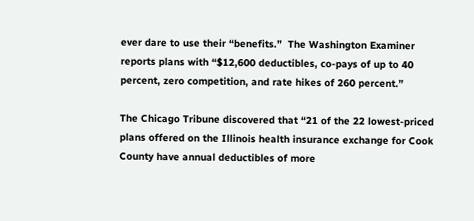ever dare to use their “benefits.”  The Washington Examiner reports plans with “$12,600 deductibles, co-pays of up to 40 percent, zero competition, and rate hikes of 260 percent.”

The Chicago Tribune discovered that “21 of the 22 lowest-priced plans offered on the Illinois health insurance exchange for Cook County have annual deductibles of more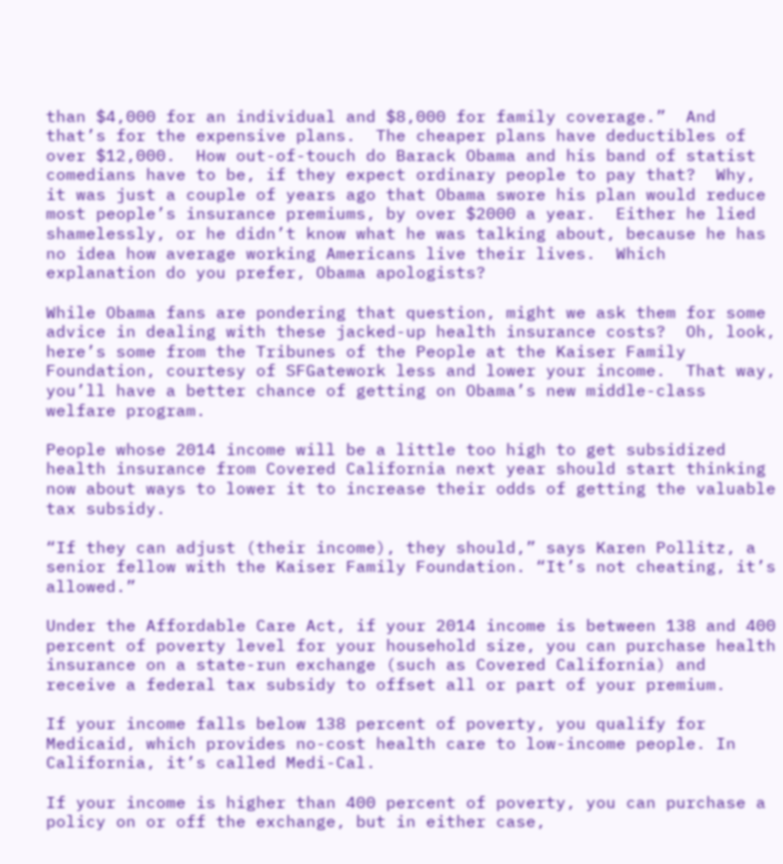than $4,000 for an individual and $8,000 for family coverage.”  And that’s for the expensive plans.  The cheaper plans have deductibles of over $12,000.  How out-of-touch do Barack Obama and his band of statist comedians have to be, if they expect ordinary people to pay that?  Why, it was just a couple of years ago that Obama swore his plan would reduce most people’s insurance premiums, by over $2000 a year.  Either he lied shamelessly, or he didn’t know what he was talking about, because he has no idea how average working Americans live their lives.  Which explanation do you prefer, Obama apologists?

While Obama fans are pondering that question, might we ask them for some advice in dealing with these jacked-up health insurance costs?  Oh, look, here’s some from the Tribunes of the People at the Kaiser Family Foundation, courtesy of SFGatework less and lower your income.  That way, you’ll have a better chance of getting on Obama’s new middle-class welfare program.

People whose 2014 income will be a little too high to get subsidized health insurance from Covered California next year should start thinking now about ways to lower it to increase their odds of getting the valuable tax subsidy.

“If they can adjust (their income), they should,” says Karen Pollitz, a senior fellow with the Kaiser Family Foundation. “It’s not cheating, it’s allowed.”

Under the Affordable Care Act, if your 2014 income is between 138 and 400 percent of poverty level for your household size, you can purchase health insurance on a state-run exchange (such as Covered California) and receive a federal tax subsidy to offset all or part of your premium.

If your income falls below 138 percent of poverty, you qualify for Medicaid, which provides no-cost health care to low-income people. In California, it’s called Medi-Cal.

If your income is higher than 400 percent of poverty, you can purchase a policy on or off the exchange, but in either case,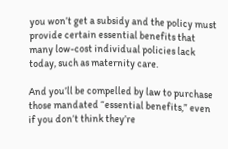you won’t get a subsidy and the policy must provide certain essential benefits that many low-cost individual policies lack today, such as maternity care.

And you’ll be compelled by law to purchase those mandated “essential benefits,” even if you don’t think they’re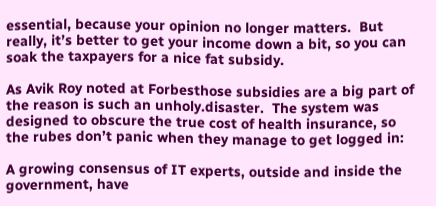essential, because your opinion no longer matters.  But really, it’s better to get your income down a bit, so you can soak the taxpayers for a nice fat subsidy.

As Avik Roy noted at Forbesthose subsidies are a big part of the reason is such an unholy.disaster.  The system was designed to obscure the true cost of health insurance, so the rubes don’t panic when they manage to get logged in:

A growing consensus of IT experts, outside and inside the government, have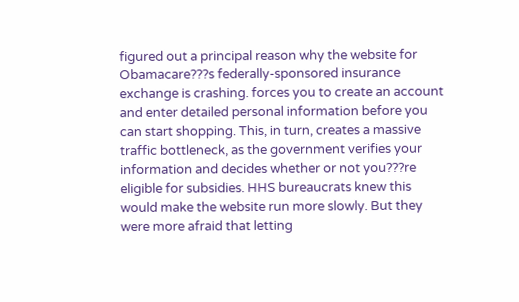figured out a principal reason why the website for Obamacare???s federally-sponsored insurance exchange is crashing. forces you to create an account and enter detailed personal information before you can start shopping. This, in turn, creates a massive traffic bottleneck, as the government verifies your information and decides whether or not you???re eligible for subsidies. HHS bureaucrats knew this would make the website run more slowly. But they were more afraid that letting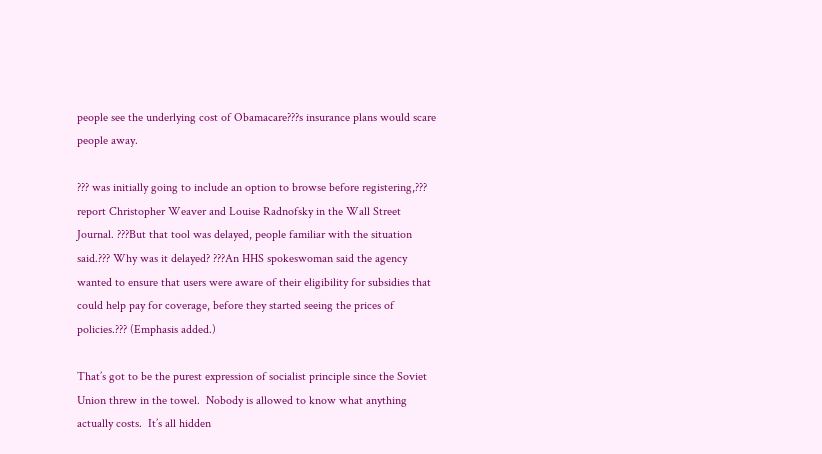people see the underlying cost of Obamacare???s insurance plans would scare people away.

??? was initially going to include an option to browse before registering,??? report Christopher Weaver and Louise Radnofsky in the Wall Street Journal. ???But that tool was delayed, people familiar with the situation said.??? Why was it delayed? ???An HHS spokeswoman said the agency wanted to ensure that users were aware of their eligibility for subsidies that could help pay for coverage, before they started seeing the prices of policies.??? (Emphasis added.)

That’s got to be the purest expression of socialist principle since the Soviet Union threw in the towel.  Nobody is allowed to know what anything actually costs.  It’s all hidden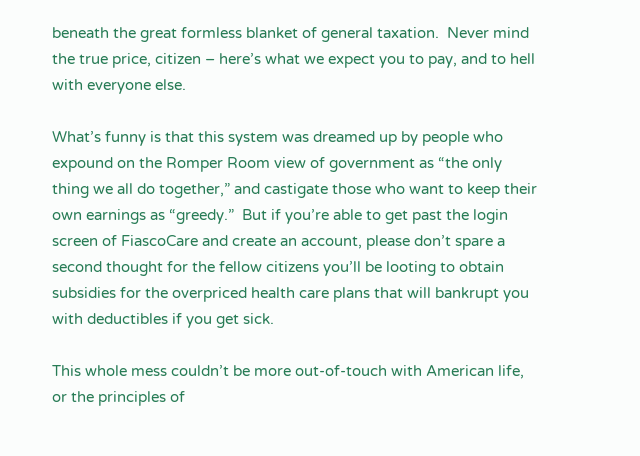beneath the great formless blanket of general taxation.  Never mind the true price, citizen – here’s what we expect you to pay, and to hell with everyone else.

What’s funny is that this system was dreamed up by people who expound on the Romper Room view of government as “the only thing we all do together,” and castigate those who want to keep their own earnings as “greedy.”  But if you’re able to get past the login screen of FiascoCare and create an account, please don’t spare a second thought for the fellow citizens you’ll be looting to obtain subsidies for the overpriced health care plans that will bankrupt you with deductibles if you get sick.

This whole mess couldn’t be more out-of-touch with American life, or the principles of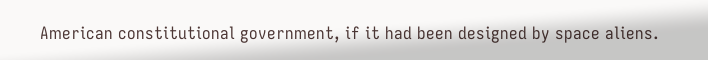American constitutional government, if it had been designed by space aliens.